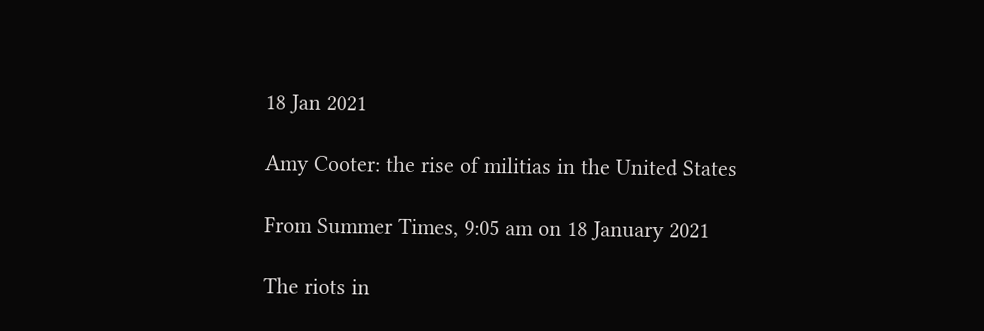18 Jan 2021

Amy Cooter: the rise of militias in the United States

From Summer Times, 9:05 am on 18 January 2021

The riots in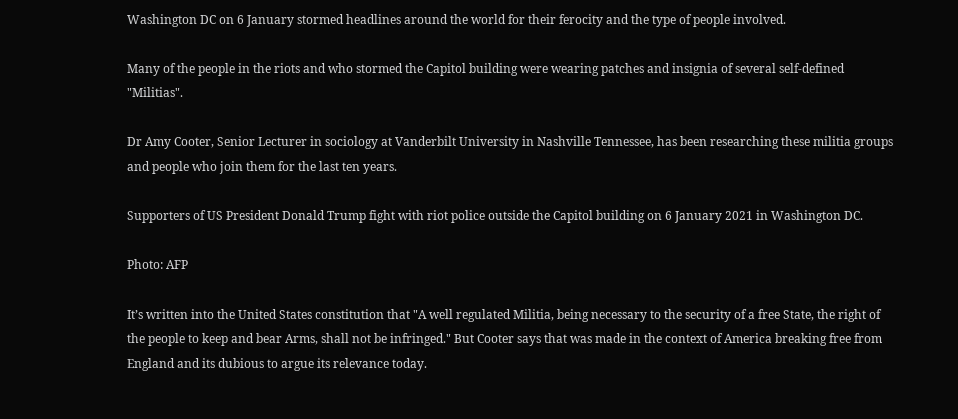Washington DC on 6 January stormed headlines around the world for their ferocity and the type of people involved.

Many of the people in the riots and who stormed the Capitol building were wearing patches and insignia of several self-defined "Militias".

Dr Amy Cooter, Senior Lecturer in sociology at Vanderbilt University in Nashville Tennessee, has been researching these militia groups and people who join them for the last ten years.

Supporters of US President Donald Trump fight with riot police outside the Capitol building on 6 January 2021 in Washington DC.

Photo: AFP

It’s written into the United States constitution that "A well regulated Militia, being necessary to the security of a free State, the right of the people to keep and bear Arms, shall not be infringed." But Cooter says that was made in the context of America breaking free from England and its dubious to argue its relevance today.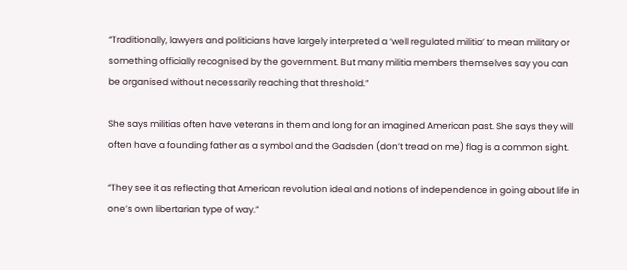“Traditionally, lawyers and politicians have largely interpreted a ‘well regulated militia’ to mean military or something officially recognised by the government. But many militia members themselves say you can be organised without necessarily reaching that threshold.”

She says militias often have veterans in them and long for an imagined American past. She says they will often have a founding father as a symbol and the Gadsden (don’t tread on me) flag is a common sight.

“They see it as reflecting that American revolution ideal and notions of independence in going about life in one’s own libertarian type of way.”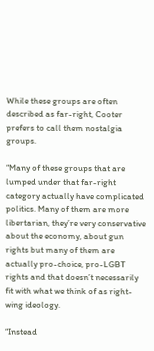While these groups are often described as far-right, Cooter prefers to call them nostalgia groups.

“Many of these groups that are lumped under that far-right category actually have complicated politics. Many of them are more libertarian, they’re very conservative about the economy, about gun rights but many of them are actually pro-choice, pro-LGBT rights and that doesn’t necessarily fit with what we think of as right-wing ideology.

“Instead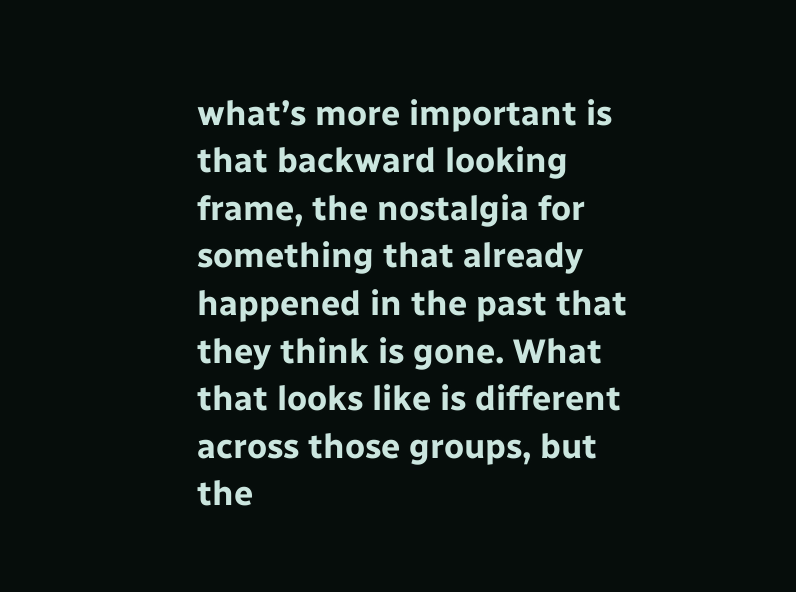what’s more important is that backward looking frame, the nostalgia for something that already happened in the past that they think is gone. What that looks like is different across those groups, but the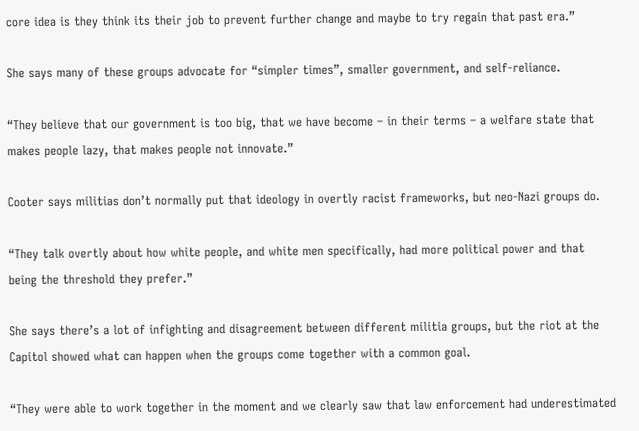core idea is they think its their job to prevent further change and maybe to try regain that past era.”

She says many of these groups advocate for “simpler times”, smaller government, and self-reliance.

“They believe that our government is too big, that we have become – in their terms – a welfare state that makes people lazy, that makes people not innovate.”

Cooter says militias don’t normally put that ideology in overtly racist frameworks, but neo-Nazi groups do.

“They talk overtly about how white people, and white men specifically, had more political power and that being the threshold they prefer.”

She says there’s a lot of infighting and disagreement between different militia groups, but the riot at the Capitol showed what can happen when the groups come together with a common goal.

“They were able to work together in the moment and we clearly saw that law enforcement had underestimated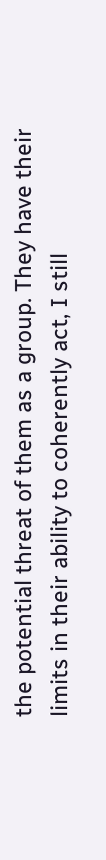the potential threat of them as a group. They have their limits in their ability to coherently act, I still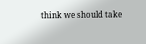think we should take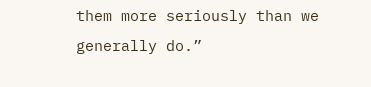them more seriously than we generally do.”